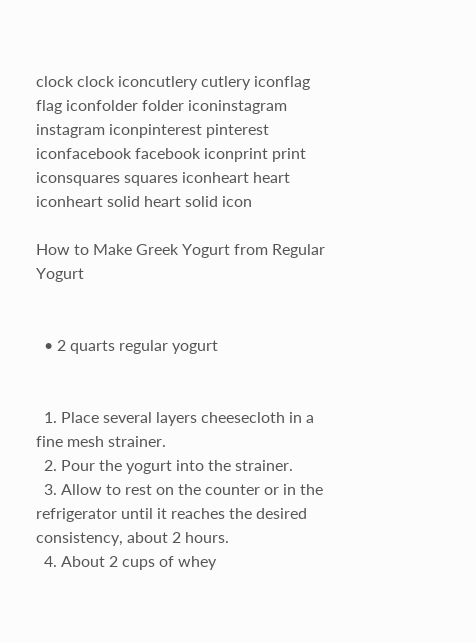clock clock iconcutlery cutlery iconflag flag iconfolder folder iconinstagram instagram iconpinterest pinterest iconfacebook facebook iconprint print iconsquares squares iconheart heart iconheart solid heart solid icon

How to Make Greek Yogurt from Regular Yogurt


  • 2 quarts regular yogurt


  1. Place several layers cheesecloth in a fine mesh strainer.
  2. Pour the yogurt into the strainer.
  3. Allow to rest on the counter or in the refrigerator until it reaches the desired consistency, about 2 hours.
  4. About 2 cups of whey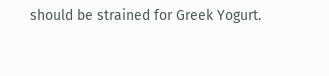should be strained for Greek Yogurt.